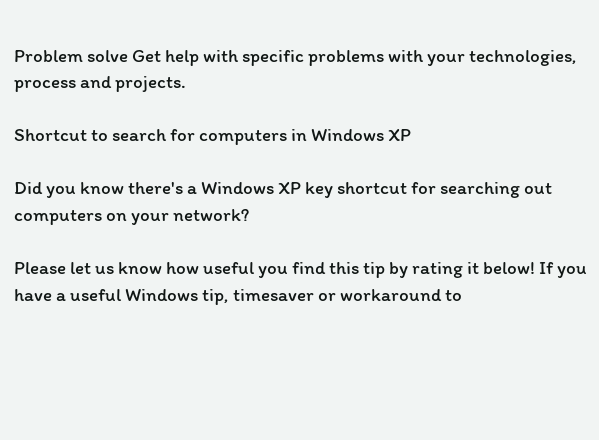Problem solve Get help with specific problems with your technologies, process and projects.

Shortcut to search for computers in Windows XP

Did you know there's a Windows XP key shortcut for searching out computers on your network?

Please let us know how useful you find this tip by rating it below! If you have a useful Windows tip, timesaver or workaround to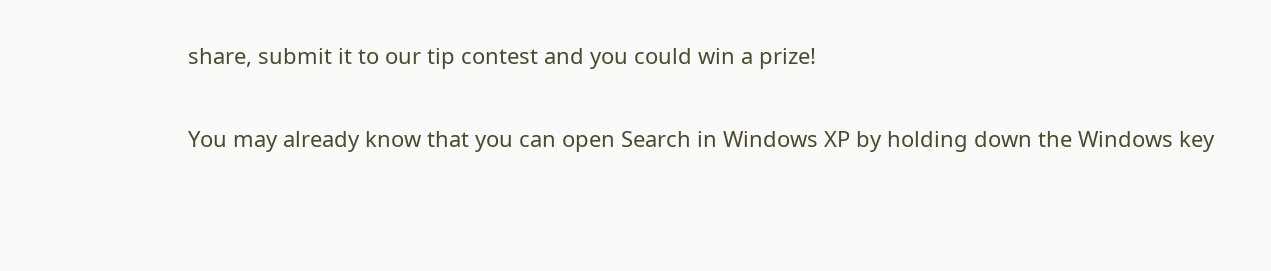share, submit it to our tip contest and you could win a prize!

You may already know that you can open Search in Windows XP by holding down the Windows key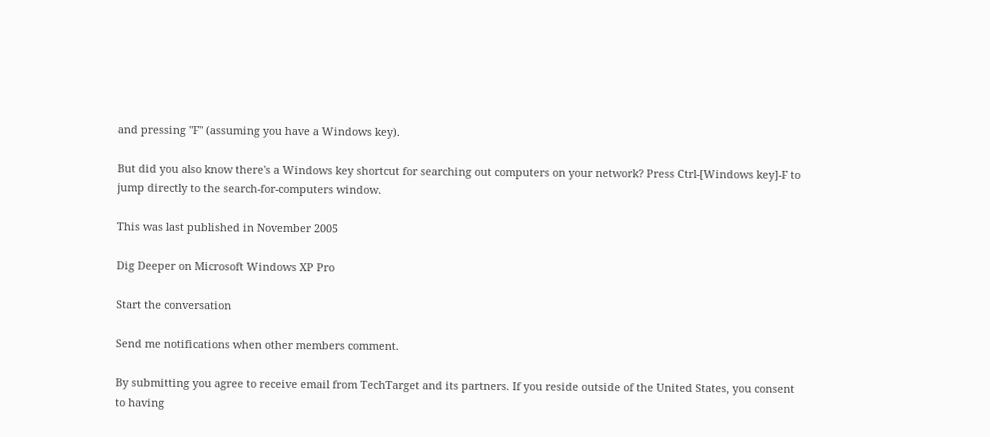and pressing "F" (assuming you have a Windows key).

But did you also know there's a Windows key shortcut for searching out computers on your network? Press Ctrl-[Windows key]-F to jump directly to the search-for-computers window.

This was last published in November 2005

Dig Deeper on Microsoft Windows XP Pro

Start the conversation

Send me notifications when other members comment.

By submitting you agree to receive email from TechTarget and its partners. If you reside outside of the United States, you consent to having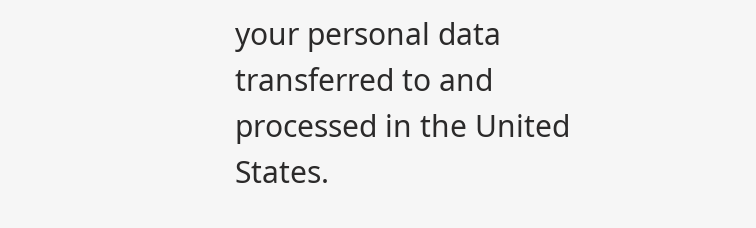your personal data transferred to and processed in the United States.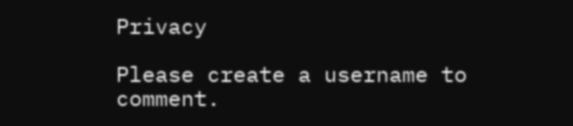Privacy

Please create a username to comment.